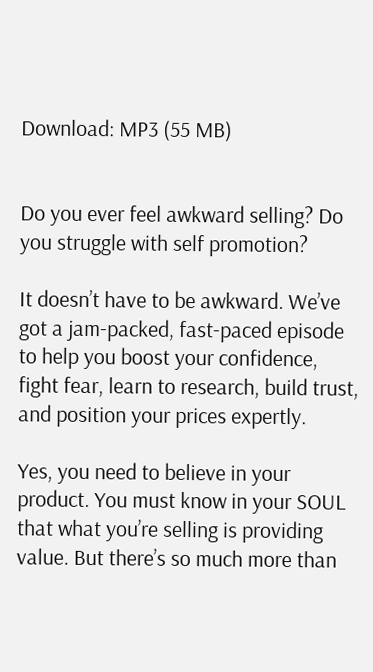Download: MP3 (55 MB)


Do you ever feel awkward selling? Do you struggle with self promotion?

It doesn’t have to be awkward. We’ve got a jam-packed, fast-paced episode to help you boost your confidence, fight fear, learn to research, build trust, and position your prices expertly.

Yes, you need to believe in your product. You must know in your SOUL that what you’re selling is providing value. But there’s so much more than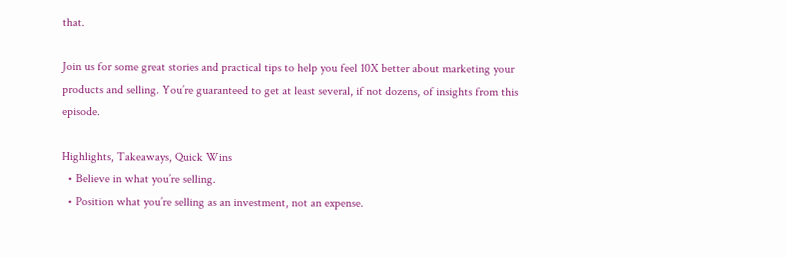that.

Join us for some great stories and practical tips to help you feel 10X better about marketing your products and selling. You’re guaranteed to get at least several, if not dozens, of insights from this episode.

Highlights, Takeaways, Quick Wins
  • Believe in what you’re selling.
  • Position what you’re selling as an investment, not an expense.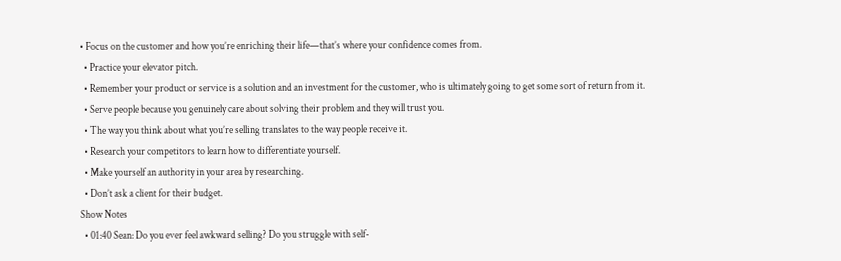• Focus on the customer and how you’re enriching their life—that’s where your confidence comes from.
  • Practice your elevator pitch.
  • Remember your product or service is a solution and an investment for the customer, who is ultimately going to get some sort of return from it.
  • Serve people because you genuinely care about solving their problem and they will trust you.
  • The way you think about what you’re selling translates to the way people receive it.
  • Research your competitors to learn how to differentiate yourself.
  • Make yourself an authority in your area by researching.
  • Don’t ask a client for their budget.
Show Notes
  • 01:40 Sean: Do you ever feel awkward selling? Do you struggle with self-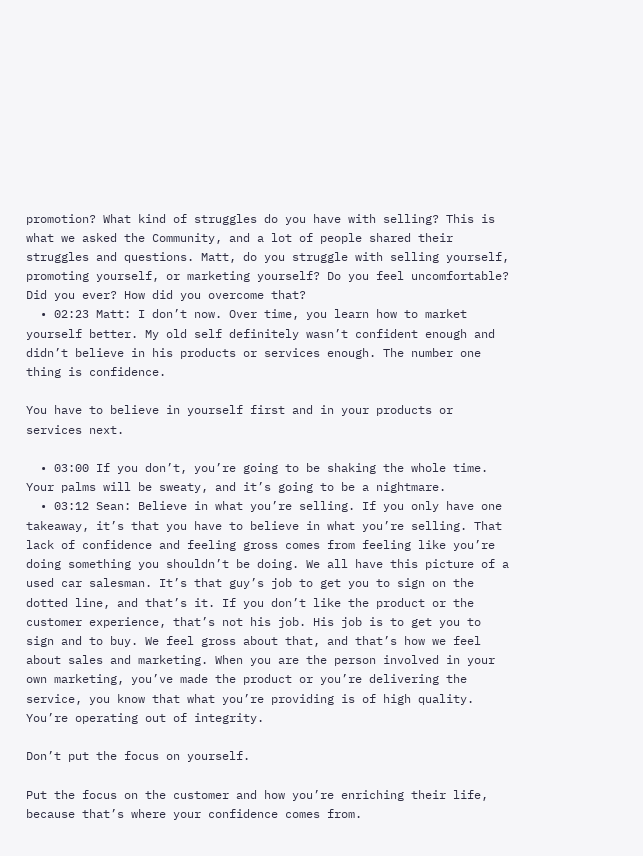promotion? What kind of struggles do you have with selling? This is what we asked the Community, and a lot of people shared their struggles and questions. Matt, do you struggle with selling yourself, promoting yourself, or marketing yourself? Do you feel uncomfortable? Did you ever? How did you overcome that?
  • 02:23 Matt: I don’t now. Over time, you learn how to market yourself better. My old self definitely wasn’t confident enough and didn’t believe in his products or services enough. The number one thing is confidence.

You have to believe in yourself first and in your products or services next.

  • 03:00 If you don’t, you’re going to be shaking the whole time. Your palms will be sweaty, and it’s going to be a nightmare.
  • 03:12 Sean: Believe in what you’re selling. If you only have one takeaway, it’s that you have to believe in what you’re selling. That lack of confidence and feeling gross comes from feeling like you’re doing something you shouldn’t be doing. We all have this picture of a used car salesman. It’s that guy’s job to get you to sign on the dotted line, and that’s it. If you don’t like the product or the customer experience, that’s not his job. His job is to get you to sign and to buy. We feel gross about that, and that’s how we feel about sales and marketing. When you are the person involved in your own marketing, you’ve made the product or you’re delivering the service, you know that what you’re providing is of high quality. You’re operating out of integrity.

Don’t put the focus on yourself.

Put the focus on the customer and how you’re enriching their life, because that’s where your confidence comes from.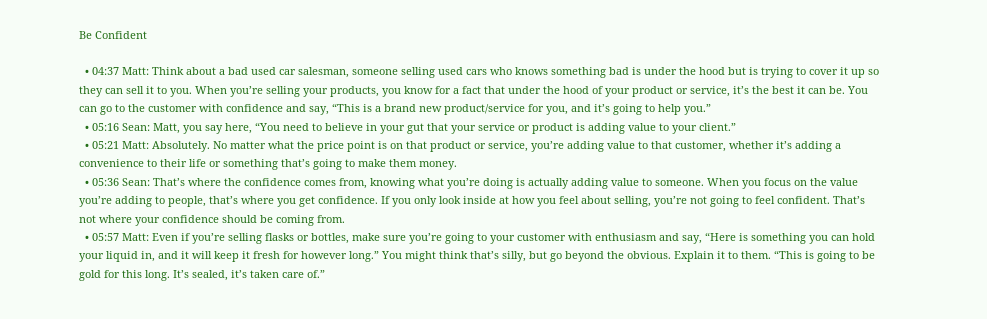Be Confident

  • 04:37 Matt: Think about a bad used car salesman, someone selling used cars who knows something bad is under the hood but is trying to cover it up so they can sell it to you. When you’re selling your products, you know for a fact that under the hood of your product or service, it’s the best it can be. You can go to the customer with confidence and say, “This is a brand new product/service for you, and it’s going to help you.”
  • 05:16 Sean: Matt, you say here, “You need to believe in your gut that your service or product is adding value to your client.”
  • 05:21 Matt: Absolutely. No matter what the price point is on that product or service, you’re adding value to that customer, whether it’s adding a convenience to their life or something that’s going to make them money.
  • 05:36 Sean: That’s where the confidence comes from, knowing what you’re doing is actually adding value to someone. When you focus on the value you’re adding to people, that’s where you get confidence. If you only look inside at how you feel about selling, you’re not going to feel confident. That’s not where your confidence should be coming from.
  • 05:57 Matt: Even if you’re selling flasks or bottles, make sure you’re going to your customer with enthusiasm and say, “Here is something you can hold your liquid in, and it will keep it fresh for however long.” You might think that’s silly, but go beyond the obvious. Explain it to them. “This is going to be gold for this long. It’s sealed, it’s taken care of.”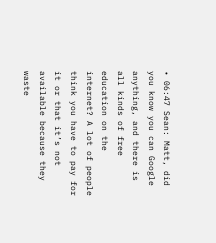• 06:47 Sean: Matt, did you know you can Google anything, and there is all kinds of free education on the internet? A lot of people think you have to pay for it or that it’s not available because they waste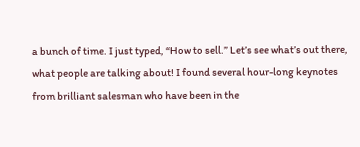a bunch of time. I just typed, “How to sell.” Let’s see what’s out there, what people are talking about! I found several hour-long keynotes from brilliant salesman who have been in the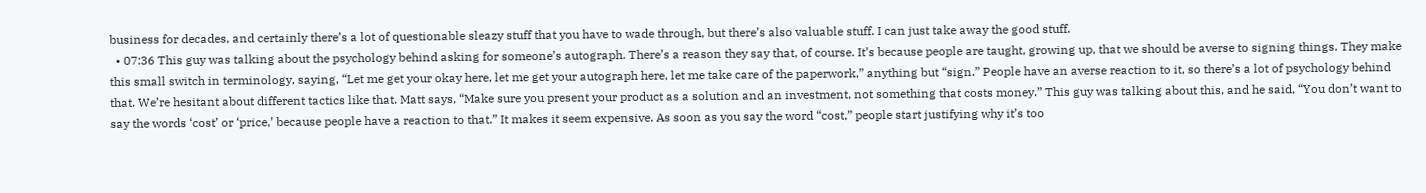business for decades, and certainly there’s a lot of questionable sleazy stuff that you have to wade through, but there’s also valuable stuff. I can just take away the good stuff.
  • 07:36 This guy was talking about the psychology behind asking for someone’s autograph. There’s a reason they say that, of course. It’s because people are taught, growing up, that we should be averse to signing things. They make this small switch in terminology, saying, “Let me get your okay here, let me get your autograph here, let me take care of the paperwork,” anything but “sign.” People have an averse reaction to it, so there’s a lot of psychology behind that. We’re hesitant about different tactics like that. Matt says, “Make sure you present your product as a solution and an investment, not something that costs money.” This guy was talking about this, and he said, “You don’t want to say the words ‘cost’ or ‘price,’ because people have a reaction to that.” It makes it seem expensive. As soon as you say the word “cost,” people start justifying why it’s too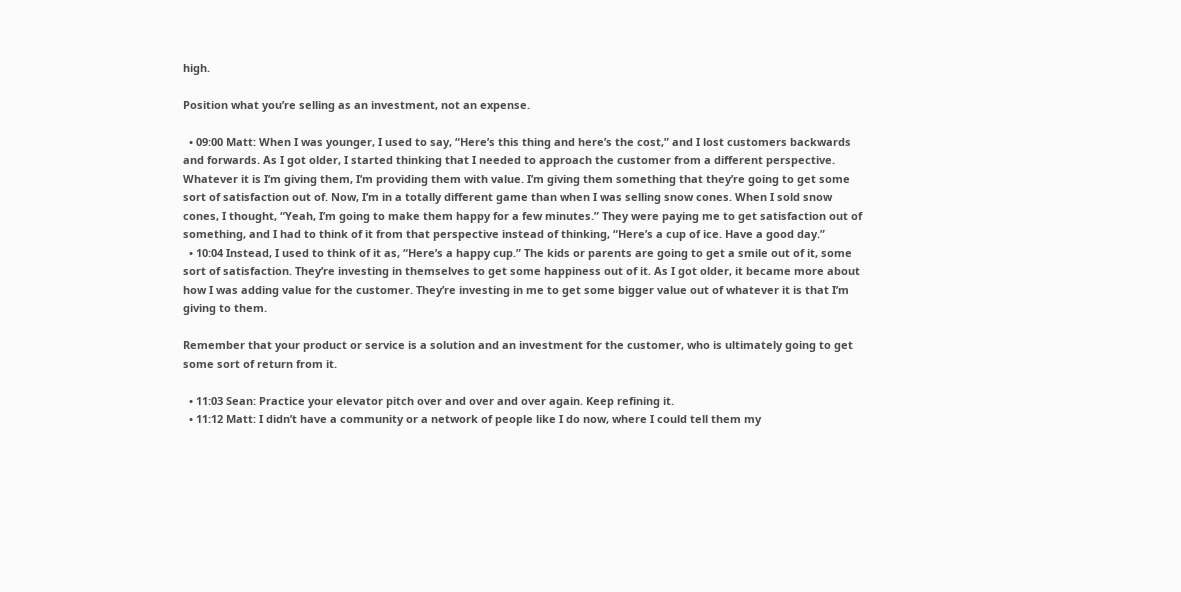high.

Position what you’re selling as an investment, not an expense.

  • 09:00 Matt: When I was younger, I used to say, “Here’s this thing and here’s the cost,” and I lost customers backwards and forwards. As I got older, I started thinking that I needed to approach the customer from a different perspective. Whatever it is I’m giving them, I’m providing them with value. I’m giving them something that they’re going to get some sort of satisfaction out of. Now, I’m in a totally different game than when I was selling snow cones. When I sold snow cones, I thought, “Yeah, I’m going to make them happy for a few minutes.” They were paying me to get satisfaction out of something, and I had to think of it from that perspective instead of thinking, “Here’s a cup of ice. Have a good day.”
  • 10:04 Instead, I used to think of it as, “Here’s a happy cup.” The kids or parents are going to get a smile out of it, some sort of satisfaction. They’re investing in themselves to get some happiness out of it. As I got older, it became more about how I was adding value for the customer. They’re investing in me to get some bigger value out of whatever it is that I’m giving to them.

Remember that your product or service is a solution and an investment for the customer, who is ultimately going to get some sort of return from it.

  • 11:03 Sean: Practice your elevator pitch over and over and over again. Keep refining it.
  • 11:12 Matt: I didn’t have a community or a network of people like I do now, where I could tell them my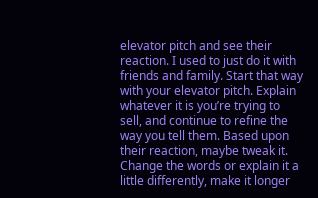elevator pitch and see their reaction. I used to just do it with friends and family. Start that way with your elevator pitch. Explain whatever it is you’re trying to sell, and continue to refine the way you tell them. Based upon their reaction, maybe tweak it. Change the words or explain it a little differently, make it longer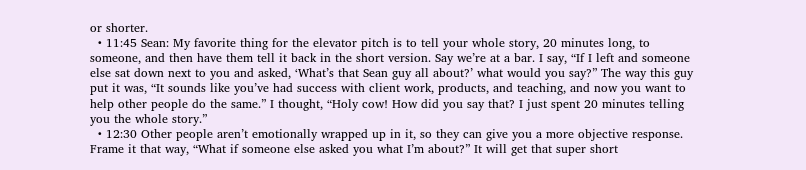or shorter.
  • 11:45 Sean: My favorite thing for the elevator pitch is to tell your whole story, 20 minutes long, to someone, and then have them tell it back in the short version. Say we’re at a bar. I say, “If I left and someone else sat down next to you and asked, ‘What’s that Sean guy all about?’ what would you say?” The way this guy put it was, “It sounds like you’ve had success with client work, products, and teaching, and now you want to help other people do the same.” I thought, “Holy cow! How did you say that? I just spent 20 minutes telling you the whole story.”
  • 12:30 Other people aren’t emotionally wrapped up in it, so they can give you a more objective response. Frame it that way, “What if someone else asked you what I’m about?” It will get that super short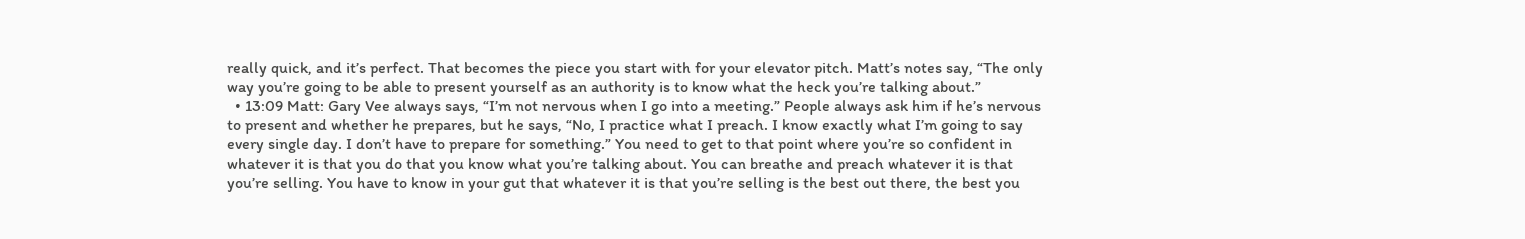really quick, and it’s perfect. That becomes the piece you start with for your elevator pitch. Matt’s notes say, “The only way you’re going to be able to present yourself as an authority is to know what the heck you’re talking about.”
  • 13:09 Matt: Gary Vee always says, “I’m not nervous when I go into a meeting.” People always ask him if he’s nervous to present and whether he prepares, but he says, “No, I practice what I preach. I know exactly what I’m going to say every single day. I don’t have to prepare for something.” You need to get to that point where you’re so confident in whatever it is that you do that you know what you’re talking about. You can breathe and preach whatever it is that you’re selling. You have to know in your gut that whatever it is that you’re selling is the best out there, the best you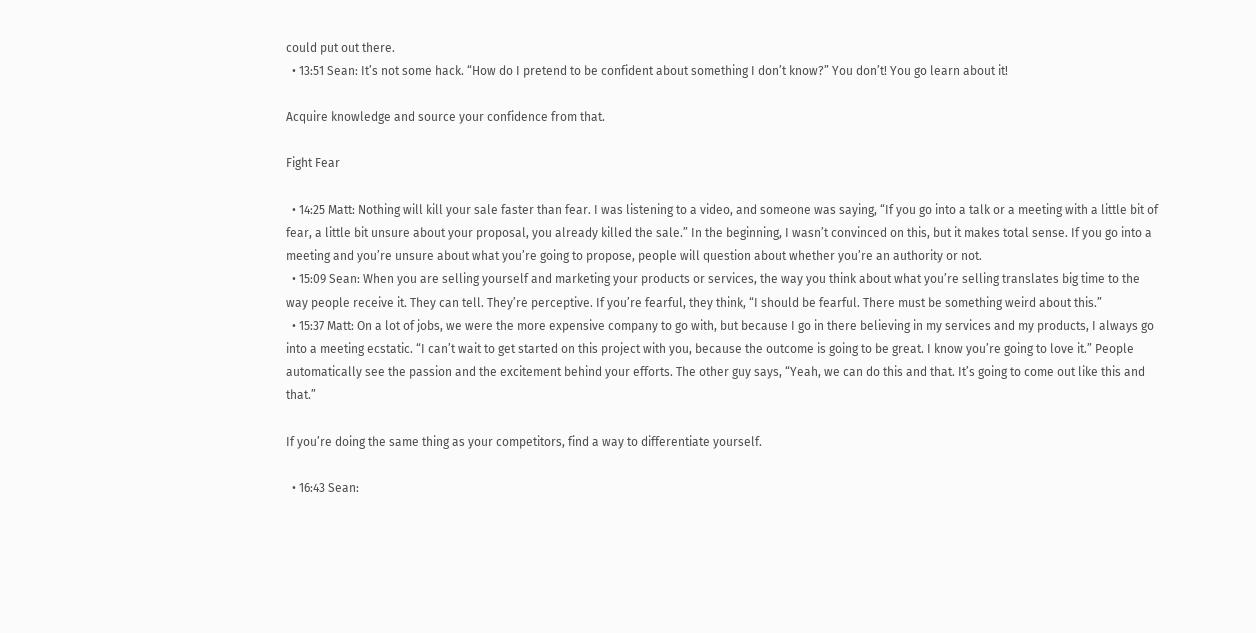could put out there.
  • 13:51 Sean: It’s not some hack. “How do I pretend to be confident about something I don’t know?” You don’t! You go learn about it!

Acquire knowledge and source your confidence from that.

Fight Fear

  • 14:25 Matt: Nothing will kill your sale faster than fear. I was listening to a video, and someone was saying, “If you go into a talk or a meeting with a little bit of fear, a little bit unsure about your proposal, you already killed the sale.” In the beginning, I wasn’t convinced on this, but it makes total sense. If you go into a meeting and you’re unsure about what you’re going to propose, people will question about whether you’re an authority or not.
  • 15:09 Sean: When you are selling yourself and marketing your products or services, the way you think about what you’re selling translates big time to the way people receive it. They can tell. They’re perceptive. If you’re fearful, they think, “I should be fearful. There must be something weird about this.”
  • 15:37 Matt: On a lot of jobs, we were the more expensive company to go with, but because I go in there believing in my services and my products, I always go into a meeting ecstatic. “I can’t wait to get started on this project with you, because the outcome is going to be great. I know you’re going to love it.” People automatically see the passion and the excitement behind your efforts. The other guy says, “Yeah, we can do this and that. It’s going to come out like this and that.”

If you’re doing the same thing as your competitors, find a way to differentiate yourself.

  • 16:43 Sean: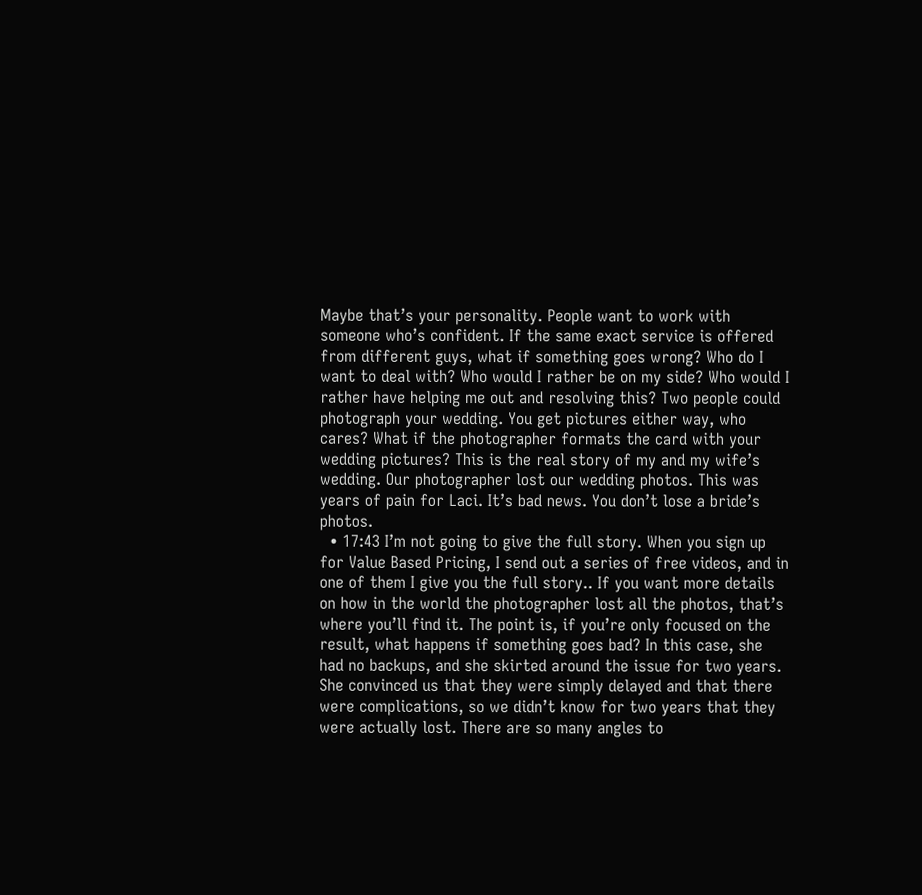Maybe that’s your personality. People want to work with someone who’s confident. If the same exact service is offered from different guys, what if something goes wrong? Who do I want to deal with? Who would I rather be on my side? Who would I rather have helping me out and resolving this? Two people could photograph your wedding. You get pictures either way, who cares? What if the photographer formats the card with your wedding pictures? This is the real story of my and my wife’s wedding. Our photographer lost our wedding photos. This was years of pain for Laci. It’s bad news. You don’t lose a bride’s photos.
  • 17:43 I’m not going to give the full story. When you sign up for Value Based Pricing, I send out a series of free videos, and in one of them I give you the full story.. If you want more details on how in the world the photographer lost all the photos, that’s where you’ll find it. The point is, if you’re only focused on the result, what happens if something goes bad? In this case, she had no backups, and she skirted around the issue for two years. She convinced us that they were simply delayed and that there were complications, so we didn’t know for two years that they were actually lost. There are so many angles to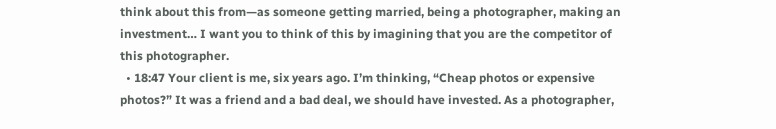think about this from—as someone getting married, being a photographer, making an investment… I want you to think of this by imagining that you are the competitor of this photographer.
  • 18:47 Your client is me, six years ago. I’m thinking, “Cheap photos or expensive photos?” It was a friend and a bad deal, we should have invested. As a photographer,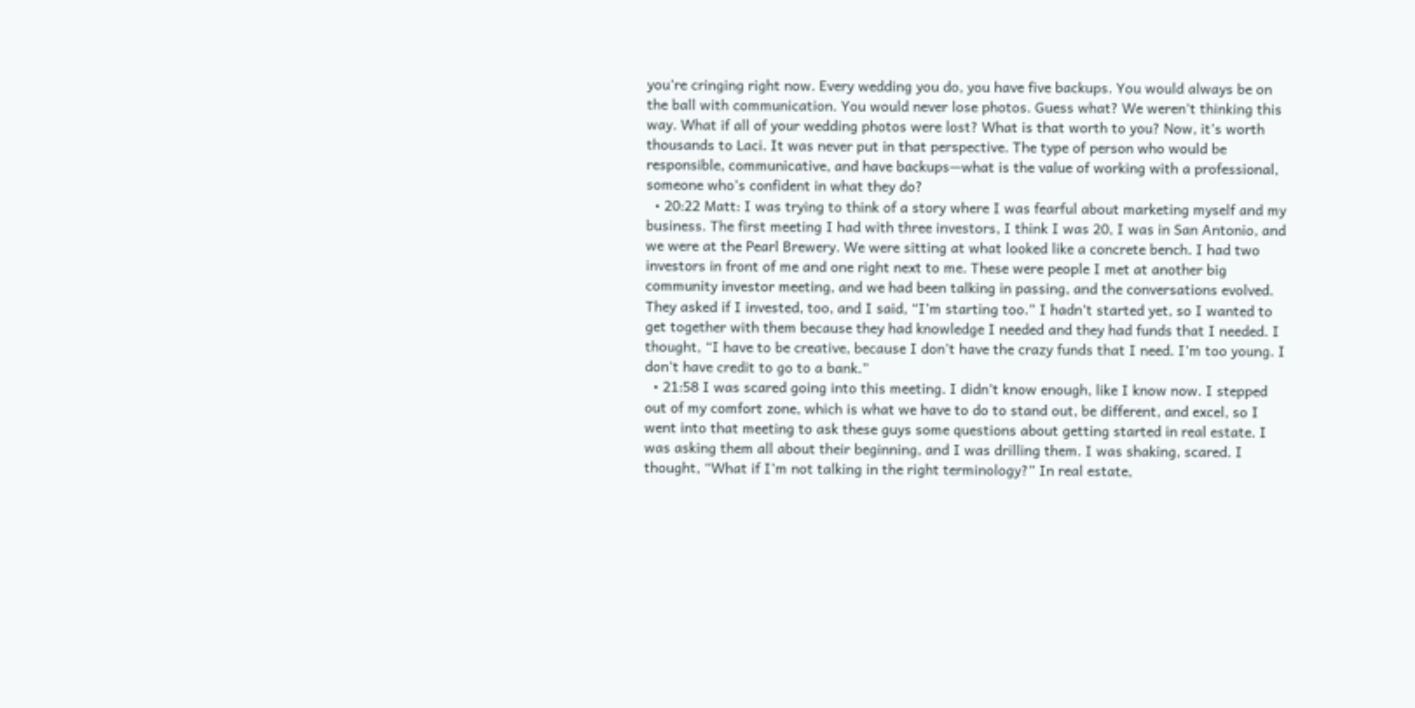you’re cringing right now. Every wedding you do, you have five backups. You would always be on the ball with communication. You would never lose photos. Guess what? We weren’t thinking this way. What if all of your wedding photos were lost? What is that worth to you? Now, it’s worth thousands to Laci. It was never put in that perspective. The type of person who would be responsible, communicative, and have backups—what is the value of working with a professional, someone who’s confident in what they do?
  • 20:22 Matt: I was trying to think of a story where I was fearful about marketing myself and my business. The first meeting I had with three investors, I think I was 20, I was in San Antonio, and we were at the Pearl Brewery. We were sitting at what looked like a concrete bench. I had two investors in front of me and one right next to me. These were people I met at another big community investor meeting, and we had been talking in passing, and the conversations evolved. They asked if I invested, too, and I said, “I’m starting too.” I hadn’t started yet, so I wanted to get together with them because they had knowledge I needed and they had funds that I needed. I thought, “I have to be creative, because I don’t have the crazy funds that I need. I’m too young. I don’t have credit to go to a bank.”
  • 21:58 I was scared going into this meeting. I didn’t know enough, like I know now. I stepped out of my comfort zone, which is what we have to do to stand out, be different, and excel, so I went into that meeting to ask these guys some questions about getting started in real estate. I was asking them all about their beginning, and I was drilling them. I was shaking, scared. I thought, “What if I’m not talking in the right terminology?” In real estate,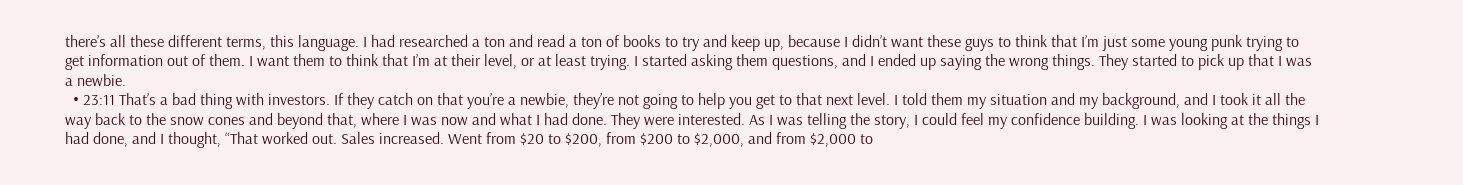there’s all these different terms, this language. I had researched a ton and read a ton of books to try and keep up, because I didn’t want these guys to think that I’m just some young punk trying to get information out of them. I want them to think that I’m at their level, or at least trying. I started asking them questions, and I ended up saying the wrong things. They started to pick up that I was a newbie.
  • 23:11 That’s a bad thing with investors. If they catch on that you’re a newbie, they’re not going to help you get to that next level. I told them my situation and my background, and I took it all the way back to the snow cones and beyond that, where I was now and what I had done. They were interested. As I was telling the story, I could feel my confidence building. I was looking at the things I had done, and I thought, “That worked out. Sales increased. Went from $20 to $200, from $200 to $2,000, and from $2,000 to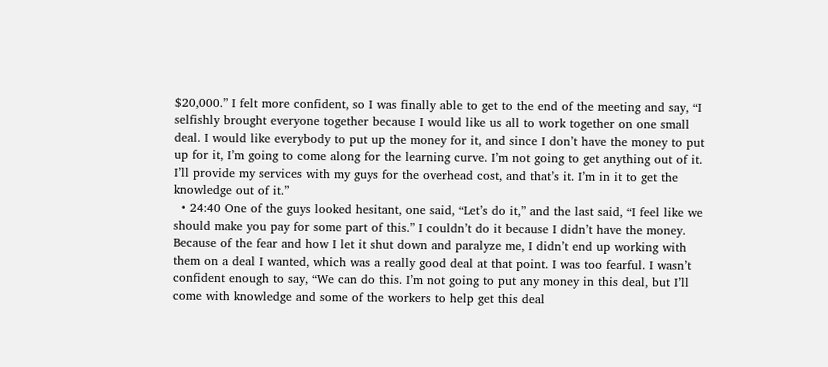$20,000.” I felt more confident, so I was finally able to get to the end of the meeting and say, “I selfishly brought everyone together because I would like us all to work together on one small deal. I would like everybody to put up the money for it, and since I don’t have the money to put up for it, I’m going to come along for the learning curve. I’m not going to get anything out of it. I’ll provide my services with my guys for the overhead cost, and that’s it. I’m in it to get the knowledge out of it.”
  • 24:40 One of the guys looked hesitant, one said, “Let’s do it,” and the last said, “I feel like we should make you pay for some part of this.” I couldn’t do it because I didn’t have the money. Because of the fear and how I let it shut down and paralyze me, I didn’t end up working with them on a deal I wanted, which was a really good deal at that point. I was too fearful. I wasn’t confident enough to say, “We can do this. I’m not going to put any money in this deal, but I’ll come with knowledge and some of the workers to help get this deal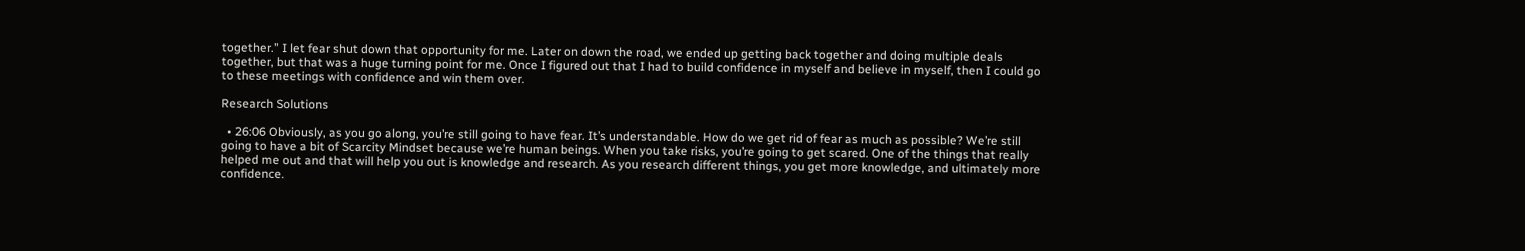together.” I let fear shut down that opportunity for me. Later on down the road, we ended up getting back together and doing multiple deals together, but that was a huge turning point for me. Once I figured out that I had to build confidence in myself and believe in myself, then I could go to these meetings with confidence and win them over.

Research Solutions

  • 26:06 Obviously, as you go along, you’re still going to have fear. It’s understandable. How do we get rid of fear as much as possible? We’re still going to have a bit of Scarcity Mindset because we’re human beings. When you take risks, you’re going to get scared. One of the things that really helped me out and that will help you out is knowledge and research. As you research different things, you get more knowledge, and ultimately more confidence.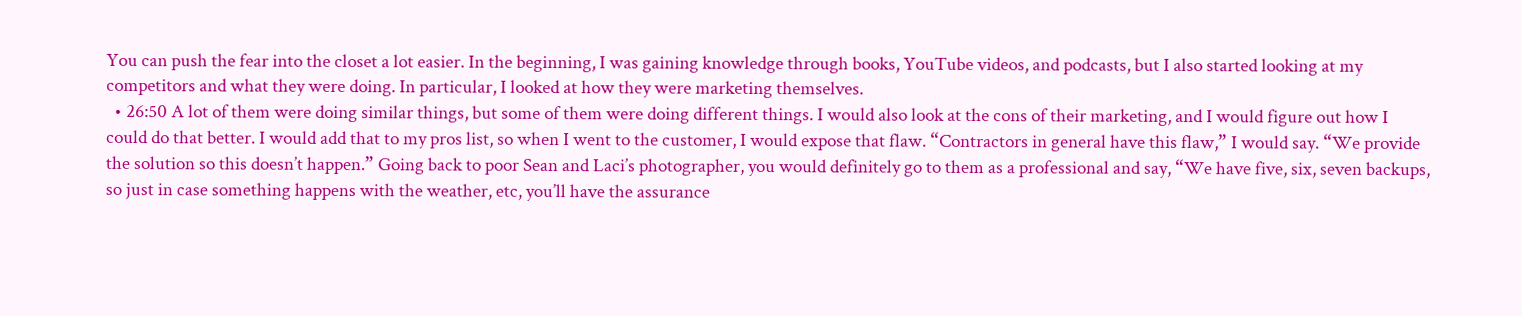You can push the fear into the closet a lot easier. In the beginning, I was gaining knowledge through books, YouTube videos, and podcasts, but I also started looking at my competitors and what they were doing. In particular, I looked at how they were marketing themselves.
  • 26:50 A lot of them were doing similar things, but some of them were doing different things. I would also look at the cons of their marketing, and I would figure out how I could do that better. I would add that to my pros list, so when I went to the customer, I would expose that flaw. “Contractors in general have this flaw,” I would say. “We provide the solution so this doesn’t happen.” Going back to poor Sean and Laci’s photographer, you would definitely go to them as a professional and say, “We have five, six, seven backups, so just in case something happens with the weather, etc, you’ll have the assurance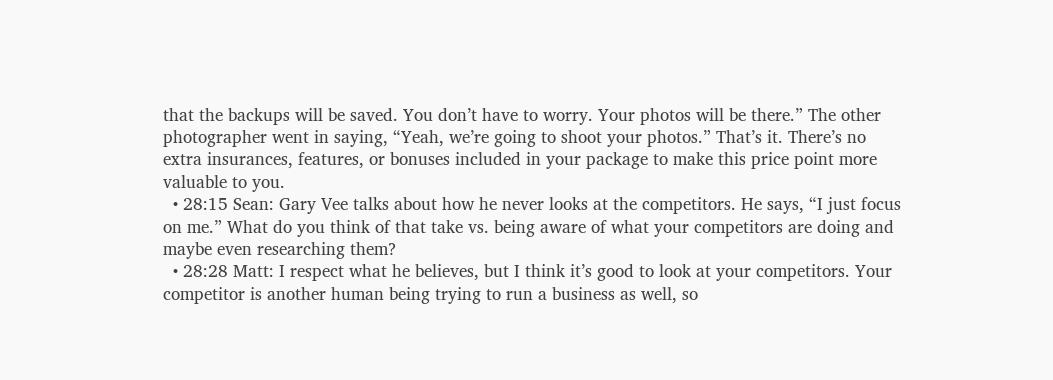that the backups will be saved. You don’t have to worry. Your photos will be there.” The other photographer went in saying, “Yeah, we’re going to shoot your photos.” That’s it. There’s no extra insurances, features, or bonuses included in your package to make this price point more valuable to you.
  • 28:15 Sean: Gary Vee talks about how he never looks at the competitors. He says, “I just focus on me.” What do you think of that take vs. being aware of what your competitors are doing and maybe even researching them?
  • 28:28 Matt: I respect what he believes, but I think it’s good to look at your competitors. Your competitor is another human being trying to run a business as well, so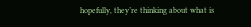hopefully, they’re thinking about what is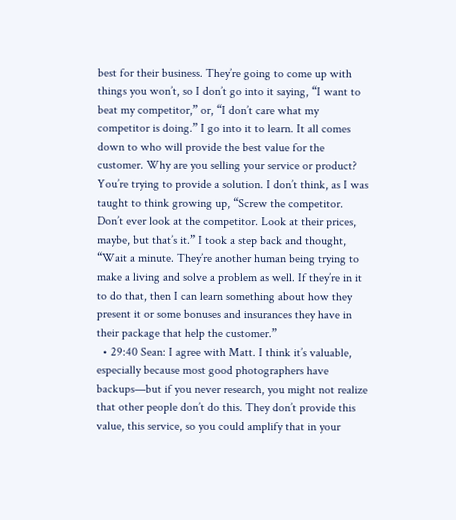best for their business. They’re going to come up with things you won’t, so I don’t go into it saying, “I want to beat my competitor,” or, “I don’t care what my competitor is doing.” I go into it to learn. It all comes down to who will provide the best value for the customer. Why are you selling your service or product? You’re trying to provide a solution. I don’t think, as I was taught to think growing up, “Screw the competitor. Don’t ever look at the competitor. Look at their prices, maybe, but that’s it.” I took a step back and thought, “Wait a minute. They’re another human being trying to make a living and solve a problem as well. If they’re in it to do that, then I can learn something about how they present it or some bonuses and insurances they have in their package that help the customer.”
  • 29:40 Sean: I agree with Matt. I think it’s valuable, especially because most good photographers have backups—but if you never research, you might not realize that other people don’t do this. They don’t provide this value, this service, so you could amplify that in your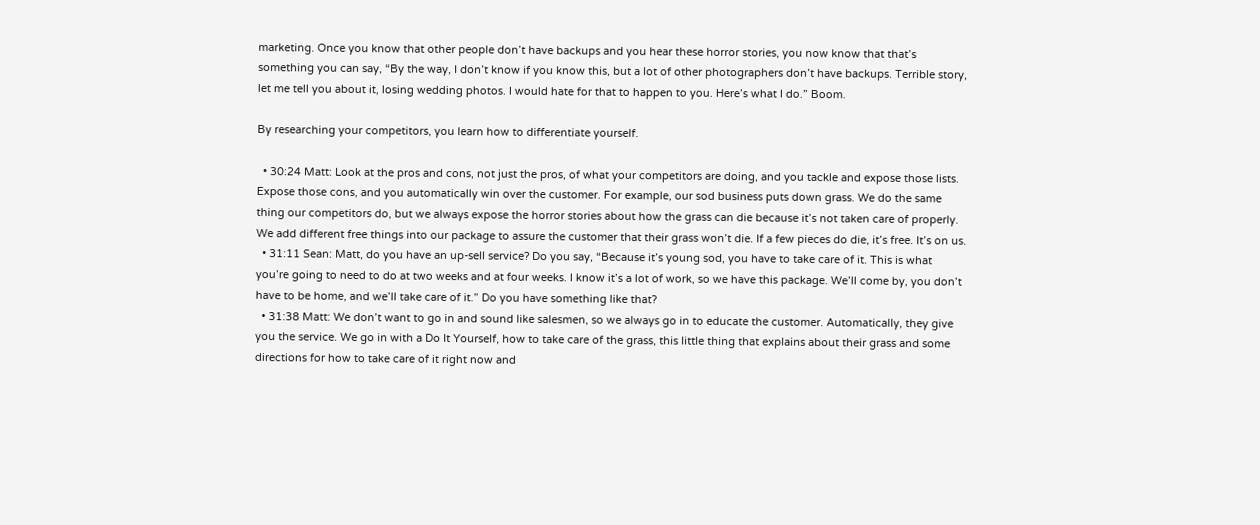marketing. Once you know that other people don’t have backups and you hear these horror stories, you now know that that’s something you can say, “By the way, I don’t know if you know this, but a lot of other photographers don’t have backups. Terrible story, let me tell you about it, losing wedding photos. I would hate for that to happen to you. Here’s what I do.” Boom.

By researching your competitors, you learn how to differentiate yourself.

  • 30:24 Matt: Look at the pros and cons, not just the pros, of what your competitors are doing, and you tackle and expose those lists. Expose those cons, and you automatically win over the customer. For example, our sod business puts down grass. We do the same thing our competitors do, but we always expose the horror stories about how the grass can die because it’s not taken care of properly. We add different free things into our package to assure the customer that their grass won’t die. If a few pieces do die, it’s free. It’s on us.
  • 31:11 Sean: Matt, do you have an up-sell service? Do you say, “Because it’s young sod, you have to take care of it. This is what you’re going to need to do at two weeks and at four weeks. I know it’s a lot of work, so we have this package. We’ll come by, you don’t have to be home, and we’ll take care of it.” Do you have something like that?
  • 31:38 Matt: We don’t want to go in and sound like salesmen, so we always go in to educate the customer. Automatically, they give you the service. We go in with a Do It Yourself, how to take care of the grass, this little thing that explains about their grass and some directions for how to take care of it right now and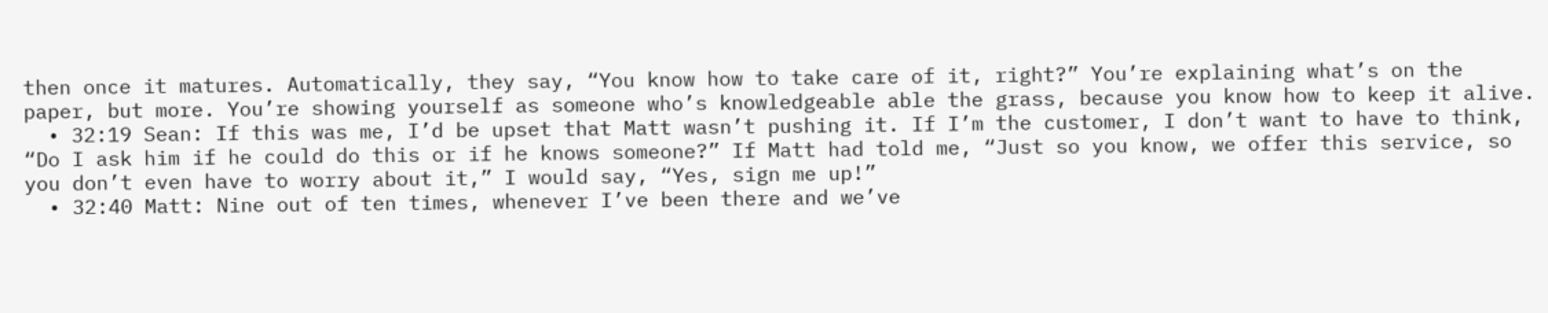then once it matures. Automatically, they say, “You know how to take care of it, right?” You’re explaining what’s on the paper, but more. You’re showing yourself as someone who’s knowledgeable able the grass, because you know how to keep it alive.
  • 32:19 Sean: If this was me, I’d be upset that Matt wasn’t pushing it. If I’m the customer, I don’t want to have to think, “Do I ask him if he could do this or if he knows someone?” If Matt had told me, “Just so you know, we offer this service, so you don’t even have to worry about it,” I would say, “Yes, sign me up!”
  • 32:40 Matt: Nine out of ten times, whenever I’ve been there and we’ve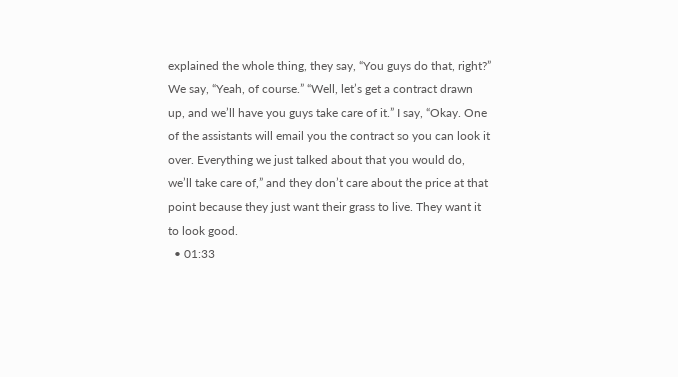explained the whole thing, they say, “You guys do that, right?” We say, “Yeah, of course.” “Well, let’s get a contract drawn up, and we’ll have you guys take care of it.” I say, “Okay. One of the assistants will email you the contract so you can look it over. Everything we just talked about that you would do, we’ll take care of,” and they don’t care about the price at that point because they just want their grass to live. They want it to look good.
  • 01:33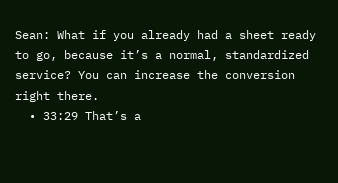Sean: What if you already had a sheet ready to go, because it’s a normal, standardized service? You can increase the conversion right there.
  • 33:29 That’s a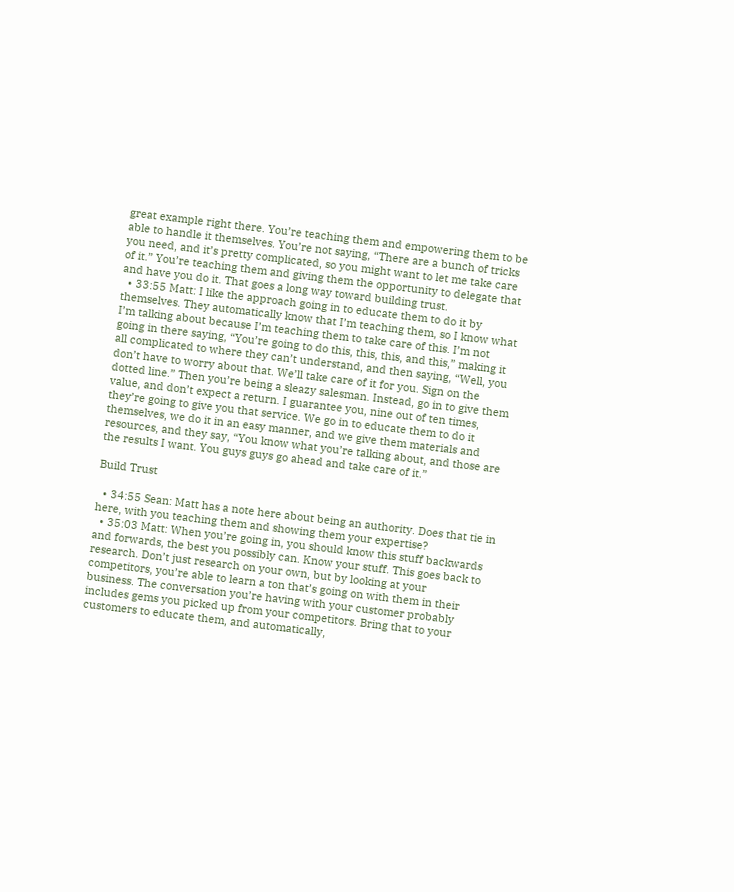great example right there. You’re teaching them and empowering them to be able to handle it themselves. You’re not saying, “There are a bunch of tricks you need, and it’s pretty complicated, so you might want to let me take care of it.” You’re teaching them and giving them the opportunity to delegate that and have you do it. That goes a long way toward building trust.
  • 33:55 Matt: I like the approach going in to educate them to do it by themselves. They automatically know that I’m teaching them, so I know what I’m talking about because I’m teaching them to take care of this. I’m not going in there saying, “You’re going to do this, this, this, and this,” making it all complicated to where they can’t understand, and then saying, “Well, you don’t have to worry about that. We’ll take care of it for you. Sign on the dotted line.” Then you’re being a sleazy salesman. Instead, go in to give them value, and don’t expect a return. I guarantee you, nine out of ten times, they’re going to give you that service. We go in to educate them to do it themselves, we do it in an easy manner, and we give them materials and resources, and they say, “You know what you’re talking about, and those are the results I want. You guys guys go ahead and take care of it.”

Build Trust

  • 34:55 Sean: Matt has a note here about being an authority. Does that tie in here, with you teaching them and showing them your expertise?
  • 35:03 Matt: When you’re going in, you should know this stuff backwards and forwards, the best you possibly can. Know your stuff. This goes back to research. Don’t just research on your own, but by looking at your competitors, you’re able to learn a ton that’s going on with them in their business. The conversation you’re having with your customer probably includes gems you picked up from your competitors. Bring that to your customers to educate them, and automatically,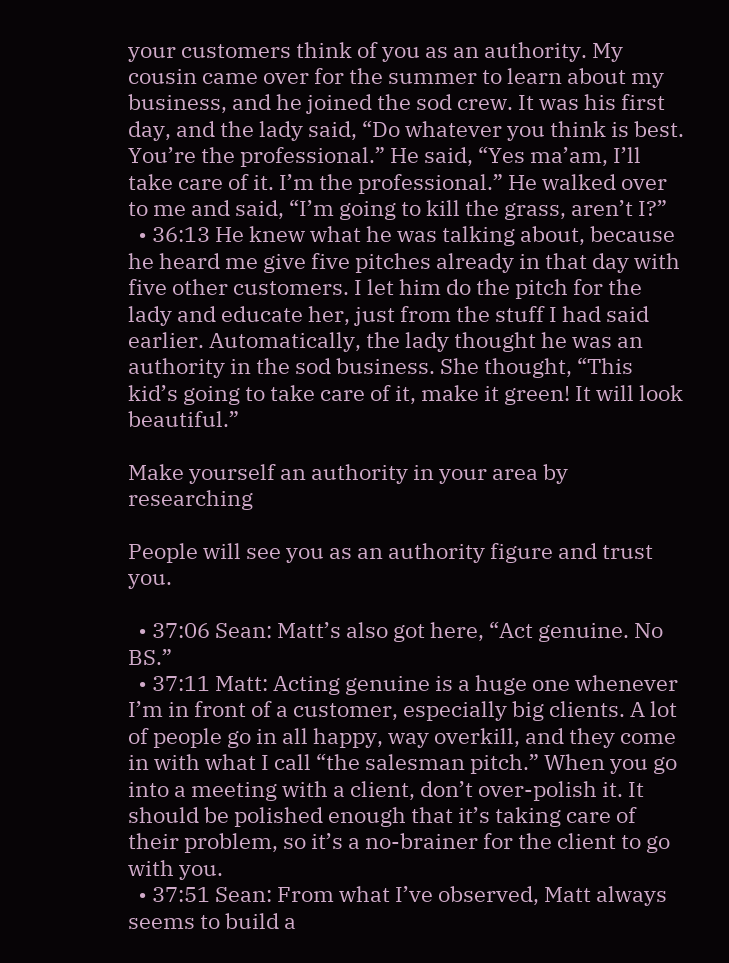your customers think of you as an authority. My cousin came over for the summer to learn about my business, and he joined the sod crew. It was his first day, and the lady said, “Do whatever you think is best. You’re the professional.” He said, “Yes ma’am, I’ll take care of it. I’m the professional.” He walked over to me and said, “I’m going to kill the grass, aren’t I?”
  • 36:13 He knew what he was talking about, because he heard me give five pitches already in that day with five other customers. I let him do the pitch for the lady and educate her, just from the stuff I had said earlier. Automatically, the lady thought he was an authority in the sod business. She thought, “This kid’s going to take care of it, make it green! It will look beautiful.”

Make yourself an authority in your area by researching

People will see you as an authority figure and trust you.

  • 37:06 Sean: Matt’s also got here, “Act genuine. No BS.”
  • 37:11 Matt: Acting genuine is a huge one whenever I’m in front of a customer, especially big clients. A lot of people go in all happy, way overkill, and they come in with what I call “the salesman pitch.” When you go into a meeting with a client, don’t over-polish it. It should be polished enough that it’s taking care of their problem, so it’s a no-brainer for the client to go with you.
  • 37:51 Sean: From what I’ve observed, Matt always seems to build a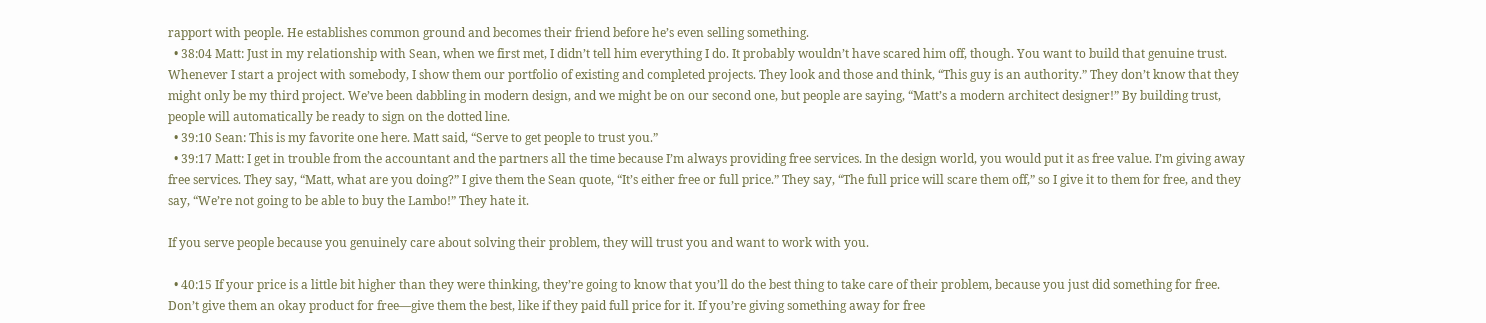rapport with people. He establishes common ground and becomes their friend before he’s even selling something.
  • 38:04 Matt: Just in my relationship with Sean, when we first met, I didn’t tell him everything I do. It probably wouldn’t have scared him off, though. You want to build that genuine trust. Whenever I start a project with somebody, I show them our portfolio of existing and completed projects. They look and those and think, “This guy is an authority.” They don’t know that they might only be my third project. We’ve been dabbling in modern design, and we might be on our second one, but people are saying, “Matt’s a modern architect designer!” By building trust, people will automatically be ready to sign on the dotted line.
  • 39:10 Sean: This is my favorite one here. Matt said, “Serve to get people to trust you.”
  • 39:17 Matt: I get in trouble from the accountant and the partners all the time because I’m always providing free services. In the design world, you would put it as free value. I’m giving away free services. They say, “Matt, what are you doing?” I give them the Sean quote, “It’s either free or full price.” They say, “The full price will scare them off,” so I give it to them for free, and they say, “We’re not going to be able to buy the Lambo!” They hate it.

If you serve people because you genuinely care about solving their problem, they will trust you and want to work with you.

  • 40:15 If your price is a little bit higher than they were thinking, they’re going to know that you’ll do the best thing to take care of their problem, because you just did something for free. Don’t give them an okay product for free—give them the best, like if they paid full price for it. If you’re giving something away for free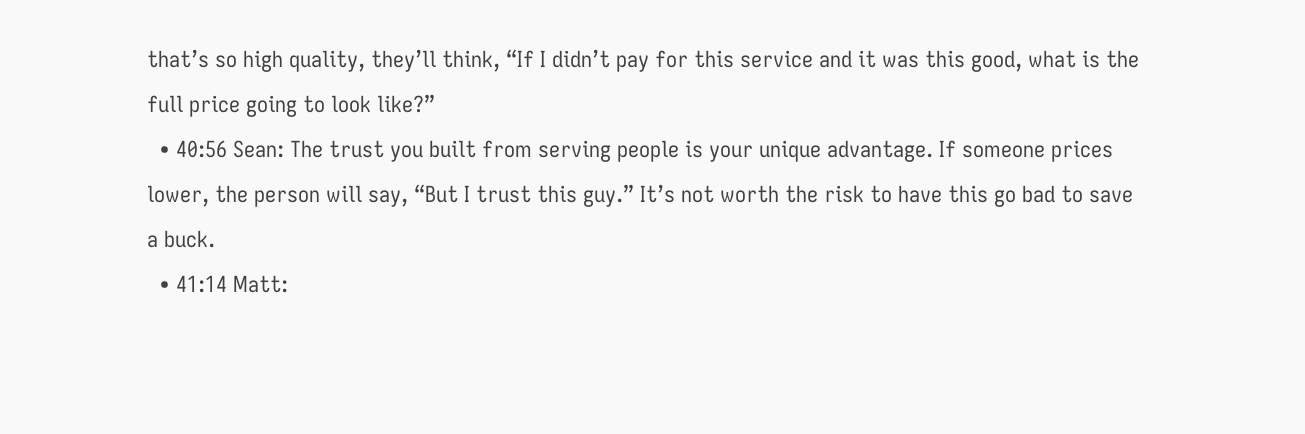that’s so high quality, they’ll think, “If I didn’t pay for this service and it was this good, what is the full price going to look like?”
  • 40:56 Sean: The trust you built from serving people is your unique advantage. If someone prices lower, the person will say, “But I trust this guy.” It’s not worth the risk to have this go bad to save a buck.
  • 41:14 Matt: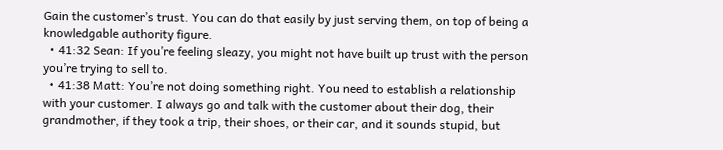Gain the customer’s trust. You can do that easily by just serving them, on top of being a knowledgable authority figure.
  • 41:32 Sean: If you’re feeling sleazy, you might not have built up trust with the person you’re trying to sell to.
  • 41:38 Matt: You’re not doing something right. You need to establish a relationship with your customer. I always go and talk with the customer about their dog, their grandmother, if they took a trip, their shoes, or their car, and it sounds stupid, but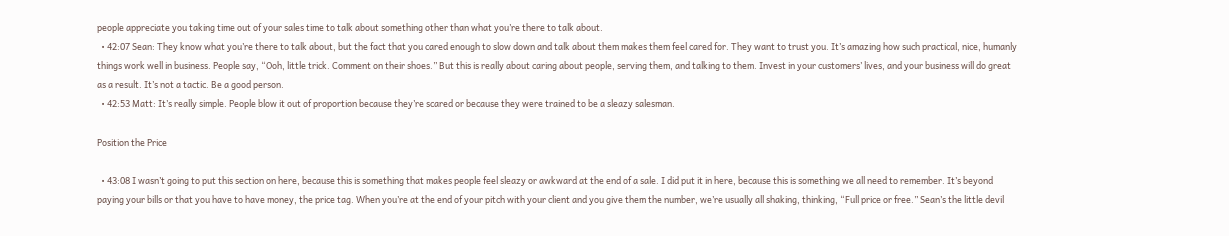people appreciate you taking time out of your sales time to talk about something other than what you’re there to talk about.
  • 42:07 Sean: They know what you’re there to talk about, but the fact that you cared enough to slow down and talk about them makes them feel cared for. They want to trust you. It’s amazing how such practical, nice, humanly things work well in business. People say, “Ooh, little trick. Comment on their shoes.” But this is really about caring about people, serving them, and talking to them. Invest in your customers’ lives, and your business will do great as a result. It’s not a tactic. Be a good person.
  • 42:53 Matt: It’s really simple. People blow it out of proportion because they’re scared or because they were trained to be a sleazy salesman.

Position the Price

  • 43:08 I wasn’t going to put this section on here, because this is something that makes people feel sleazy or awkward at the end of a sale. I did put it in here, because this is something we all need to remember. It’s beyond paying your bills or that you have to have money, the price tag. When you’re at the end of your pitch with your client and you give them the number, we’re usually all shaking, thinking, “Full price or free.” Sean’s the little devil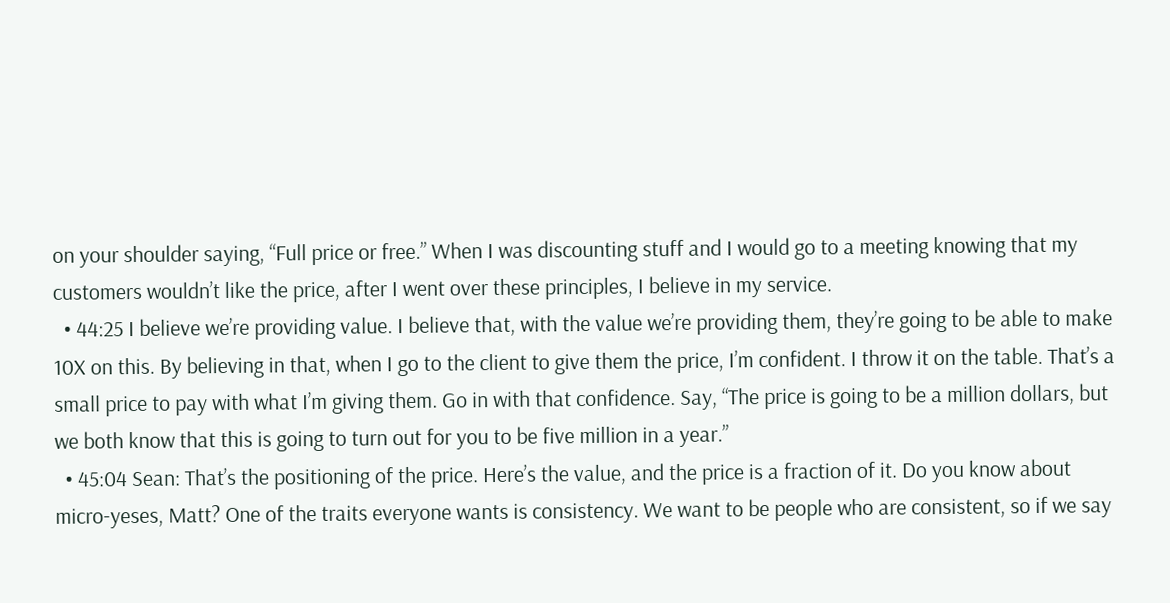on your shoulder saying, “Full price or free.” When I was discounting stuff and I would go to a meeting knowing that my customers wouldn’t like the price, after I went over these principles, I believe in my service.
  • 44:25 I believe we’re providing value. I believe that, with the value we’re providing them, they’re going to be able to make 10X on this. By believing in that, when I go to the client to give them the price, I’m confident. I throw it on the table. That’s a small price to pay with what I’m giving them. Go in with that confidence. Say, “The price is going to be a million dollars, but we both know that this is going to turn out for you to be five million in a year.”
  • 45:04 Sean: That’s the positioning of the price. Here’s the value, and the price is a fraction of it. Do you know about micro-yeses, Matt? One of the traits everyone wants is consistency. We want to be people who are consistent, so if we say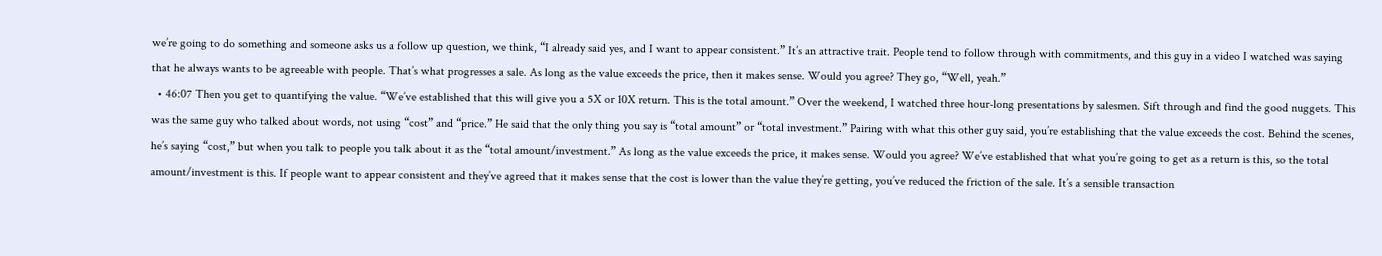we’re going to do something and someone asks us a follow up question, we think, “I already said yes, and I want to appear consistent.” It’s an attractive trait. People tend to follow through with commitments, and this guy in a video I watched was saying that he always wants to be agreeable with people. That’s what progresses a sale. As long as the value exceeds the price, then it makes sense. Would you agree? They go, “Well, yeah.”
  • 46:07 Then you get to quantifying the value. “We’ve established that this will give you a 5X or 10X return. This is the total amount.” Over the weekend, I watched three hour-long presentations by salesmen. Sift through and find the good nuggets. This was the same guy who talked about words, not using “cost” and “price.” He said that the only thing you say is “total amount” or “total investment.” Pairing with what this other guy said, you’re establishing that the value exceeds the cost. Behind the scenes, he’s saying “cost,” but when you talk to people you talk about it as the “total amount/investment.” As long as the value exceeds the price, it makes sense. Would you agree? We’ve established that what you’re going to get as a return is this, so the total amount/investment is this. If people want to appear consistent and they’ve agreed that it makes sense that the cost is lower than the value they’re getting, you’ve reduced the friction of the sale. It’s a sensible transaction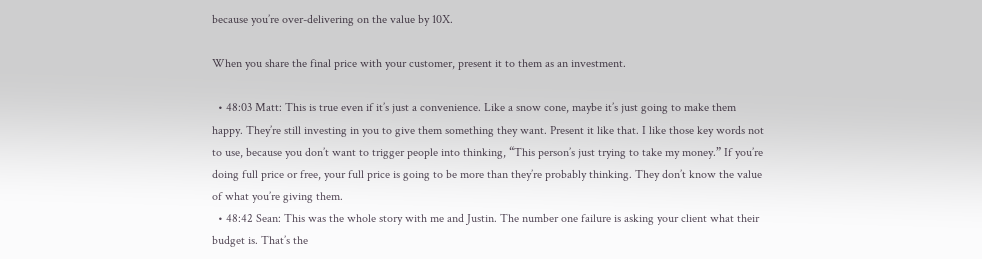because you’re over-delivering on the value by 10X.

When you share the final price with your customer, present it to them as an investment.

  • 48:03 Matt: This is true even if it’s just a convenience. Like a snow cone, maybe it’s just going to make them happy. They’re still investing in you to give them something they want. Present it like that. I like those key words not to use, because you don’t want to trigger people into thinking, “This person’s just trying to take my money.” If you’re doing full price or free, your full price is going to be more than they’re probably thinking. They don’t know the value of what you’re giving them.
  • 48:42 Sean: This was the whole story with me and Justin. The number one failure is asking your client what their budget is. That’s the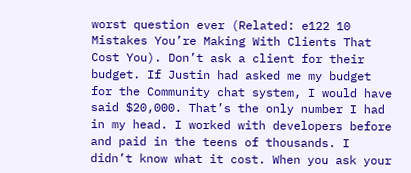worst question ever (Related: e122 10 Mistakes You’re Making With Clients That Cost You). Don’t ask a client for their budget. If Justin had asked me my budget for the Community chat system, I would have said $20,000. That’s the only number I had in my head. I worked with developers before and paid in the teens of thousands. I didn’t know what it cost. When you ask your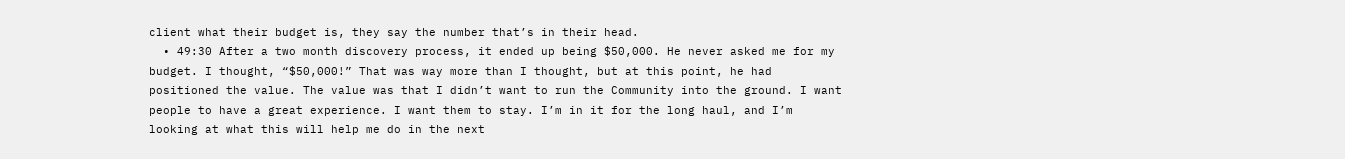client what their budget is, they say the number that’s in their head.
  • 49:30 After a two month discovery process, it ended up being $50,000. He never asked me for my budget. I thought, “$50,000!” That was way more than I thought, but at this point, he had positioned the value. The value was that I didn’t want to run the Community into the ground. I want people to have a great experience. I want them to stay. I’m in it for the long haul, and I’m looking at what this will help me do in the next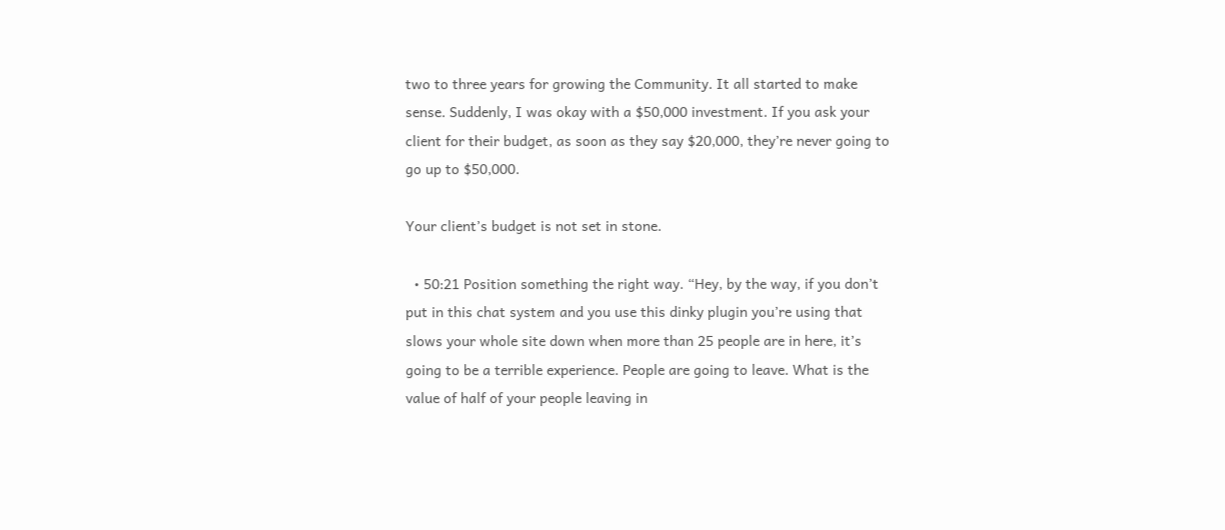two to three years for growing the Community. It all started to make sense. Suddenly, I was okay with a $50,000 investment. If you ask your client for their budget, as soon as they say $20,000, they’re never going to go up to $50,000.

Your client’s budget is not set in stone.

  • 50:21 Position something the right way. “Hey, by the way, if you don’t put in this chat system and you use this dinky plugin you’re using that slows your whole site down when more than 25 people are in here, it’s going to be a terrible experience. People are going to leave. What is the value of half of your people leaving in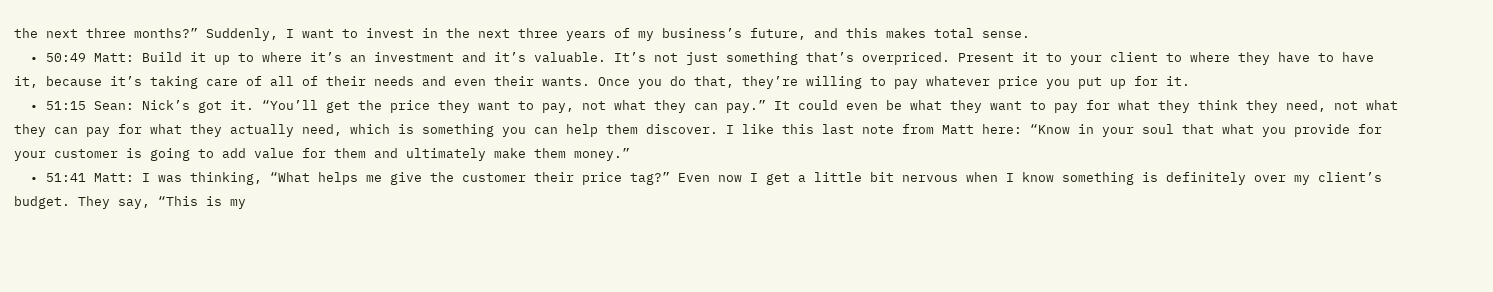the next three months?” Suddenly, I want to invest in the next three years of my business’s future, and this makes total sense.
  • 50:49 Matt: Build it up to where it’s an investment and it’s valuable. It’s not just something that’s overpriced. Present it to your client to where they have to have it, because it’s taking care of all of their needs and even their wants. Once you do that, they’re willing to pay whatever price you put up for it.
  • 51:15 Sean: Nick’s got it. “You’ll get the price they want to pay, not what they can pay.” It could even be what they want to pay for what they think they need, not what they can pay for what they actually need, which is something you can help them discover. I like this last note from Matt here: “Know in your soul that what you provide for your customer is going to add value for them and ultimately make them money.”
  • 51:41 Matt: I was thinking, “What helps me give the customer their price tag?” Even now I get a little bit nervous when I know something is definitely over my client’s budget. They say, “This is my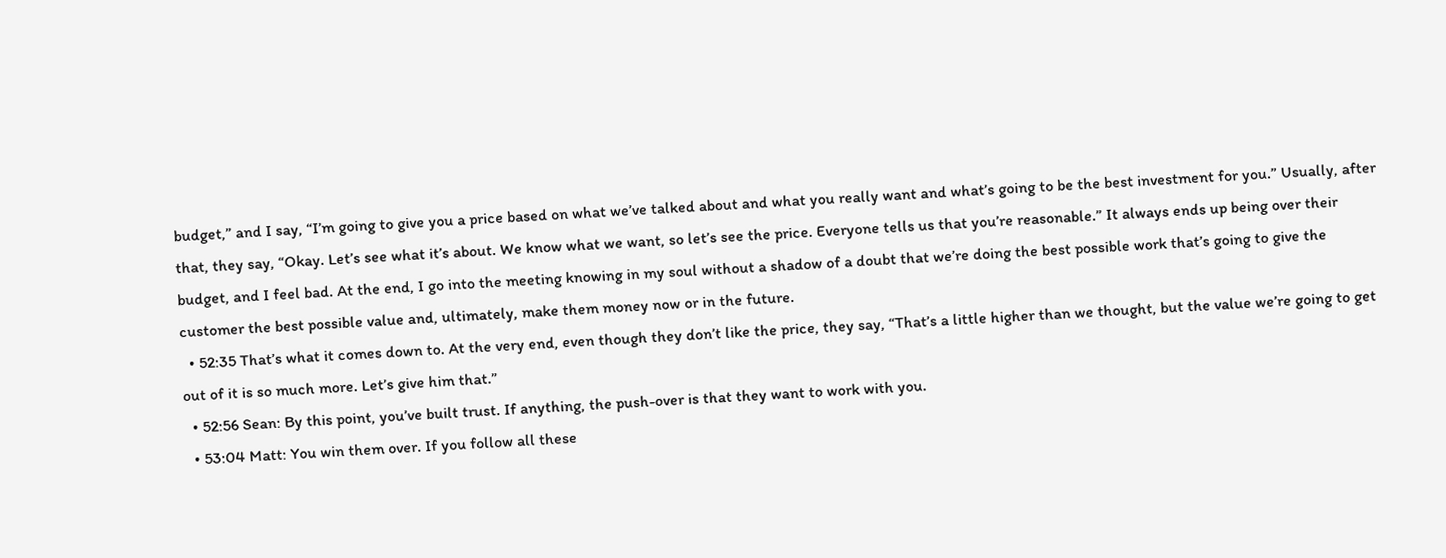budget,” and I say, “I’m going to give you a price based on what we’ve talked about and what you really want and what’s going to be the best investment for you.” Usually, after that, they say, “Okay. Let’s see what it’s about. We know what we want, so let’s see the price. Everyone tells us that you’re reasonable.” It always ends up being over their budget, and I feel bad. At the end, I go into the meeting knowing in my soul without a shadow of a doubt that we’re doing the best possible work that’s going to give the customer the best possible value and, ultimately, make them money now or in the future.
  • 52:35 That’s what it comes down to. At the very end, even though they don’t like the price, they say, “That’s a little higher than we thought, but the value we’re going to get out of it is so much more. Let’s give him that.”
  • 52:56 Sean: By this point, you’ve built trust. If anything, the push-over is that they want to work with you.
  • 53:04 Matt: You win them over. If you follow all these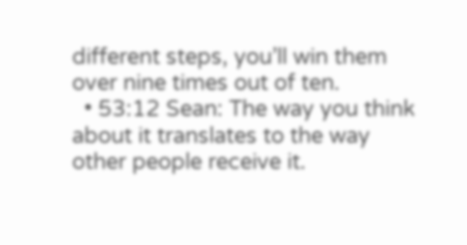different steps, you’ll win them over nine times out of ten.
  • 53:12 Sean: The way you think about it translates to the way other people receive it.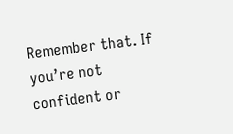Remember that. If you’re not confident or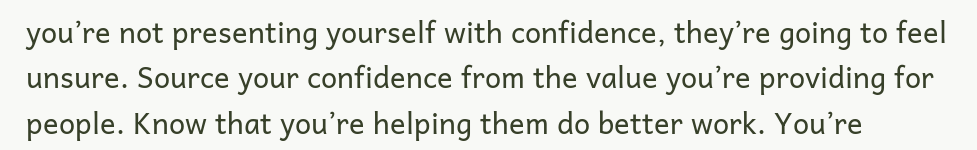you’re not presenting yourself with confidence, they’re going to feel unsure. Source your confidence from the value you’re providing for people. Know that you’re helping them do better work. You’re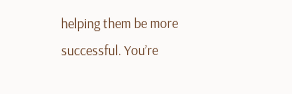helping them be more successful. You’re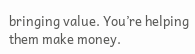bringing value. You’re helping them make money.